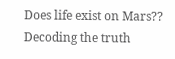Does life exist on Mars?? Decoding the truth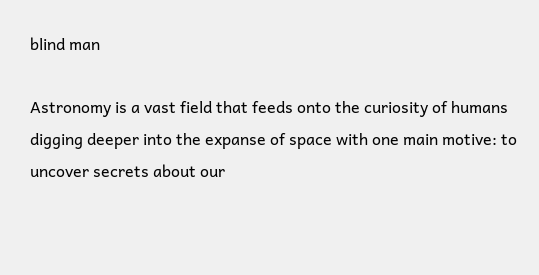blind man

Astronomy is a vast field that feeds onto the curiosity of humans digging deeper into the expanse of space with one main motive: to uncover secrets about our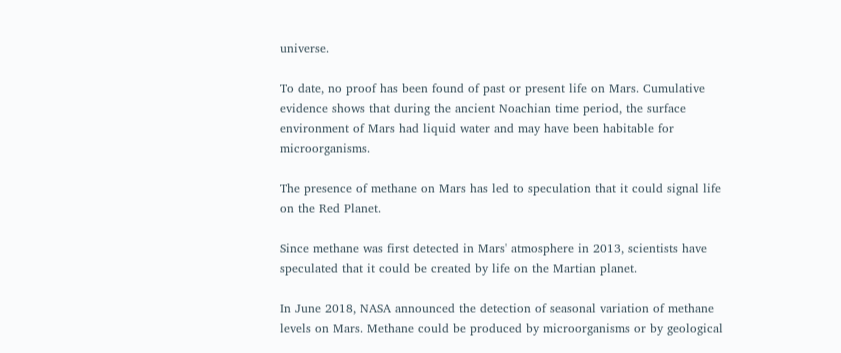universe.

To date, no proof has been found of past or present life on Mars. Cumulative evidence shows that during the ancient Noachian time period, the surface environment of Mars had liquid water and may have been habitable for microorganisms.

The presence of methane on Mars has led to speculation that it could signal life on the Red Planet.

Since methane was first detected in Mars' atmosphere in 2013, scientists have speculated that it could be created by life on the Martian planet.

In June 2018, NASA announced the detection of seasonal variation of methane levels on Mars. Methane could be produced by microorganisms or by geological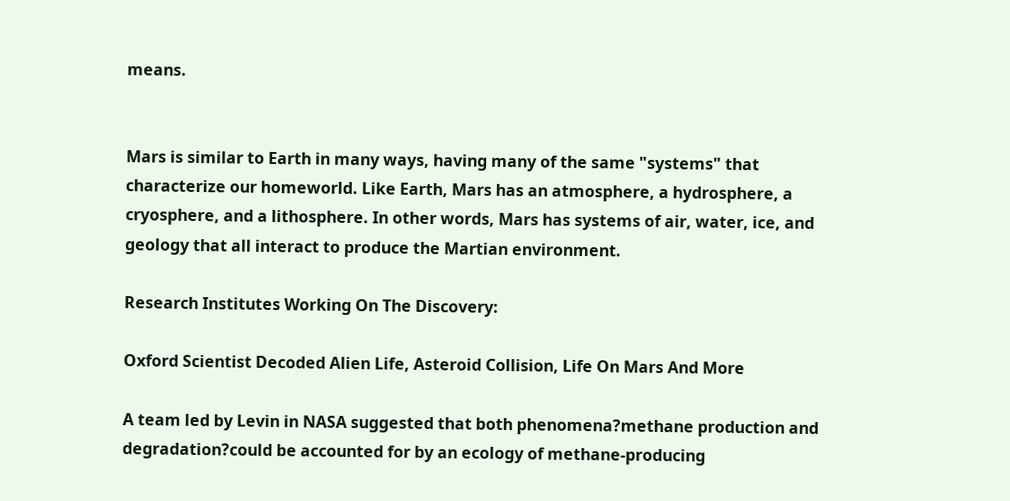means.


Mars is similar to Earth in many ways, having many of the same "systems" that characterize our homeworld. Like Earth, Mars has an atmosphere, a hydrosphere, a cryosphere, and a lithosphere. In other words, Mars has systems of air, water, ice, and geology that all interact to produce the Martian environment.

Research Institutes Working On The Discovery:

Oxford Scientist Decoded Alien Life, Asteroid Collision, Life On Mars And More

A team led by Levin in NASA suggested that both phenomena?methane production and degradation?could be accounted for by an ecology of methane-producing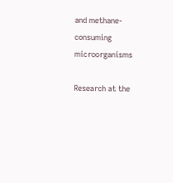and methane-consuming microorganisms

Research at the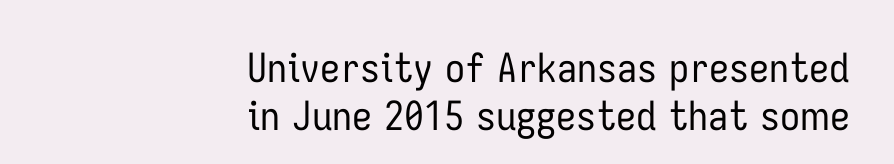University of Arkansas presented in June 2015 suggested that some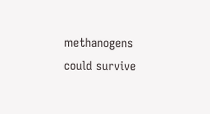methanogens could survive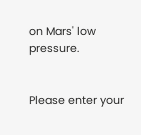on Mars' low pressure.


Please enter your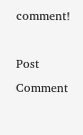comment!

Post Comment